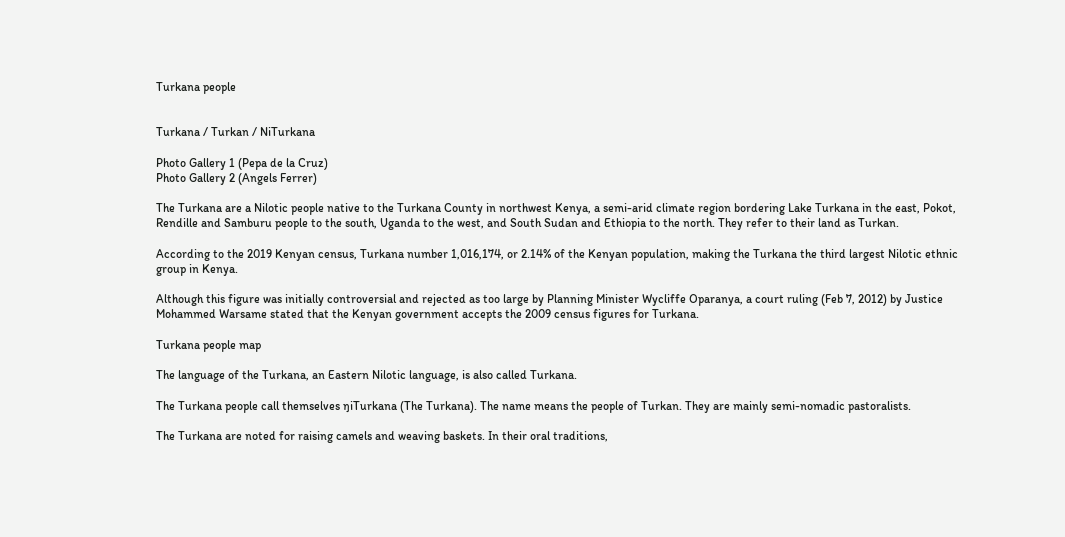Turkana people


Turkana / Turkan / NiTurkana

Photo Gallery 1 (Pepa de la Cruz)
Photo Gallery 2 (Angels Ferrer)

The Turkana are a Nilotic people native to the Turkana County in northwest Kenya, a semi-arid climate region bordering Lake Turkana in the east, Pokot, Rendille and Samburu people to the south, Uganda to the west, and South Sudan and Ethiopia to the north. They refer to their land as Turkan.

According to the 2019 Kenyan census, Turkana number 1,016,174, or 2.14% of the Kenyan population, making the Turkana the third largest Nilotic ethnic group in Kenya.

Although this figure was initially controversial and rejected as too large by Planning Minister Wycliffe Oparanya, a court ruling (Feb 7, 2012) by Justice Mohammed Warsame stated that the Kenyan government accepts the 2009 census figures for Turkana.

Turkana people map

The language of the Turkana, an Eastern Nilotic language, is also called Turkana.

The Turkana people call themselves ŋiTurkana (The Turkana). The name means the people of Turkan. They are mainly semi-nomadic pastoralists.

The Turkana are noted for raising camels and weaving baskets. In their oral traditions,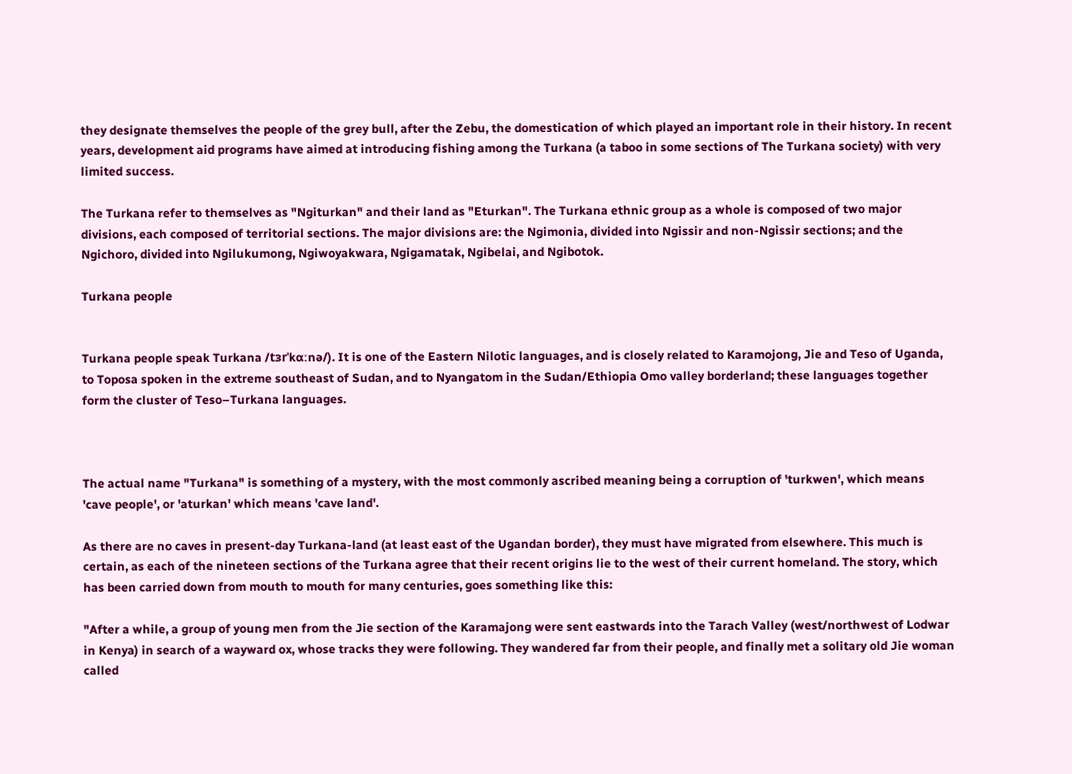they designate themselves the people of the grey bull, after the Zebu, the domestication of which played an important role in their history. In recent years, development aid programs have aimed at introducing fishing among the Turkana (a taboo in some sections of The Turkana society) with very limited success.

The Turkana refer to themselves as "Ngiturkan" and their land as "Eturkan". The Turkana ethnic group as a whole is composed of two major divisions, each composed of territorial sections. The major divisions are: the Ngimonia, divided into Ngissir and non-Ngissir sections; and the Ngichoro, divided into Ngilukumong, Ngiwoyakwara, Ngigamatak, Ngibelai, and Ngibotok.

Turkana people


Turkana people speak Turkana /tɜrˈkɑːnə/). It is one of the Eastern Nilotic languages, and is closely related to Karamojong, Jie and Teso of Uganda, to Toposa spoken in the extreme southeast of Sudan, and to Nyangatom in the Sudan/Ethiopia Omo valley borderland; these languages together form the cluster of Teso–Turkana languages.



The actual name "Turkana" is something of a mystery, with the most commonly ascribed meaning being a corruption of 'turkwen', which means 'cave people', or 'aturkan' which means 'cave land'.

As there are no caves in present-day Turkana-land (at least east of the Ugandan border), they must have migrated from elsewhere. This much is certain, as each of the nineteen sections of the Turkana agree that their recent origins lie to the west of their current homeland. The story, which has been carried down from mouth to mouth for many centuries, goes something like this:

"After a while, a group of young men from the Jie section of the Karamajong were sent eastwards into the Tarach Valley (west/northwest of Lodwar in Kenya) in search of a wayward ox, whose tracks they were following. They wandered far from their people, and finally met a solitary old Jie woman called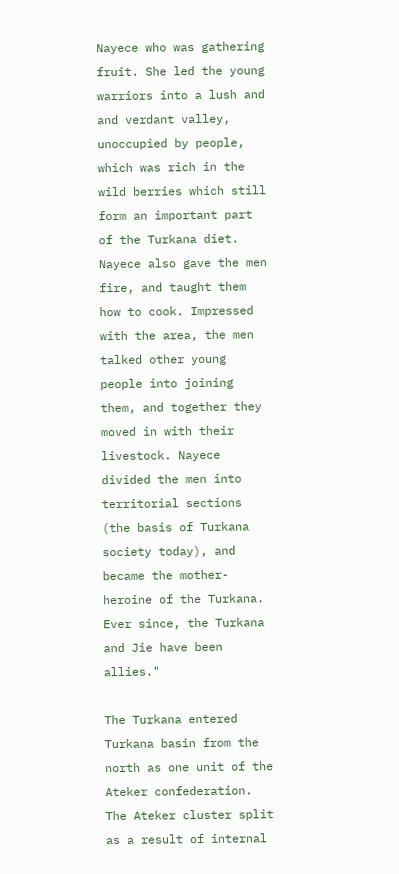Nayece who was gathering fruit. She led the young warriors into a lush and and verdant valley, unoccupied by people, which was rich in the wild berries which still form an important part of the Turkana diet. Nayece also gave the men fire, and taught them how to cook. Impressed with the area, the men talked other young people into joining them, and together they moved in with their livestock. Nayece divided the men into territorial sections (the basis of Turkana society today), and became the mother-heroine of the Turkana. Ever since, the Turkana and Jie have been allies."

The Turkana entered Turkana basin from the north as one unit of the Ateker confederation. The Ateker cluster split as a result of internal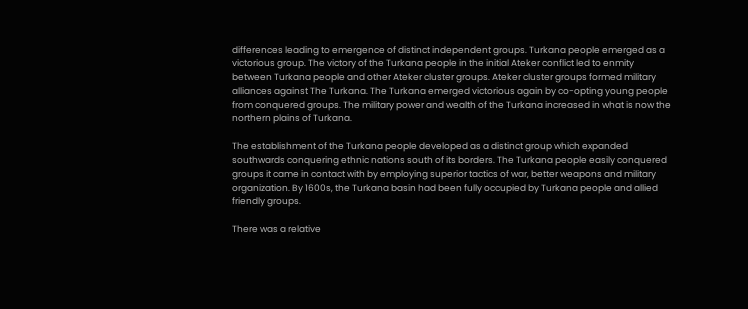differences leading to emergence of distinct independent groups. Turkana people emerged as a victorious group. The victory of the Turkana people in the initial Ateker conflict led to enmity between Turkana people and other Ateker cluster groups. Ateker cluster groups formed military alliances against The Turkana. The Turkana emerged victorious again by co-opting young people from conquered groups. The military power and wealth of the Turkana increased in what is now the northern plains of Turkana.

The establishment of the Turkana people developed as a distinct group which expanded southwards conquering ethnic nations south of its borders. The Turkana people easily conquered groups it came in contact with by employing superior tactics of war, better weapons and military organization. By 1600s, the Turkana basin had been fully occupied by Turkana people and allied friendly groups.

There was a relative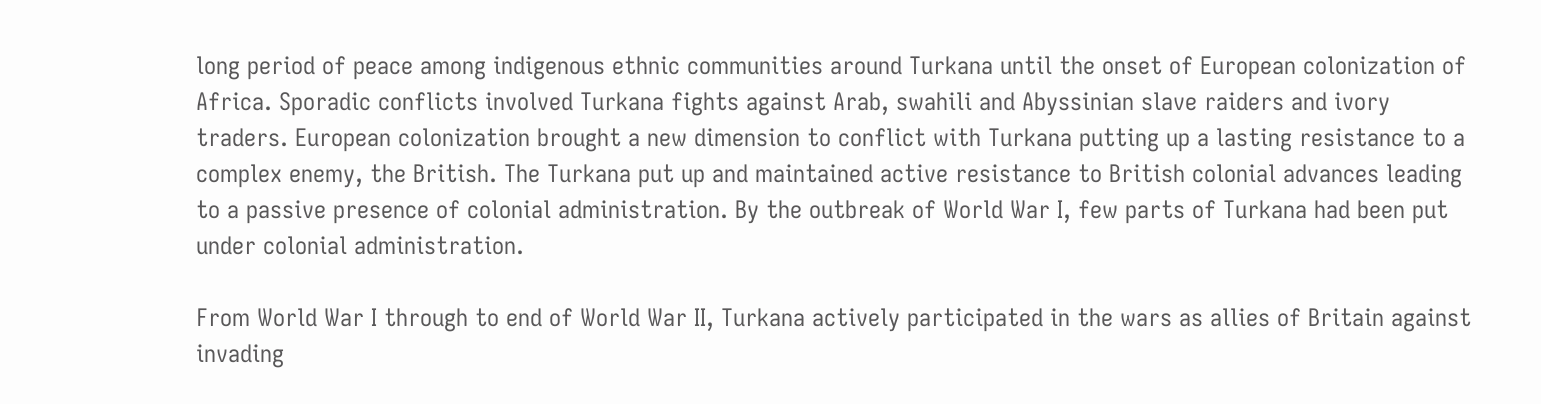long period of peace among indigenous ethnic communities around Turkana until the onset of European colonization of Africa. Sporadic conflicts involved Turkana fights against Arab, swahili and Abyssinian slave raiders and ivory traders. European colonization brought a new dimension to conflict with Turkana putting up a lasting resistance to a complex enemy, the British. The Turkana put up and maintained active resistance to British colonial advances leading to a passive presence of colonial administration. By the outbreak of World War I, few parts of Turkana had been put under colonial administration.

From World War I through to end of World War II, Turkana actively participated in the wars as allies of Britain against invading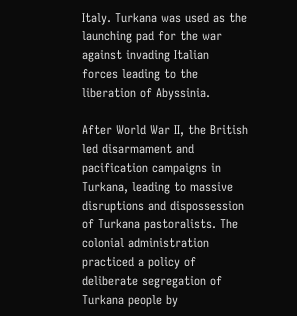Italy. Turkana was used as the launching pad for the war against invading Italian forces leading to the liberation of Abyssinia.

After World War II, the British led disarmament and pacification campaigns in Turkana, leading to massive disruptions and dispossession of Turkana pastoralists. The colonial administration practiced a policy of deliberate segregation of Turkana people by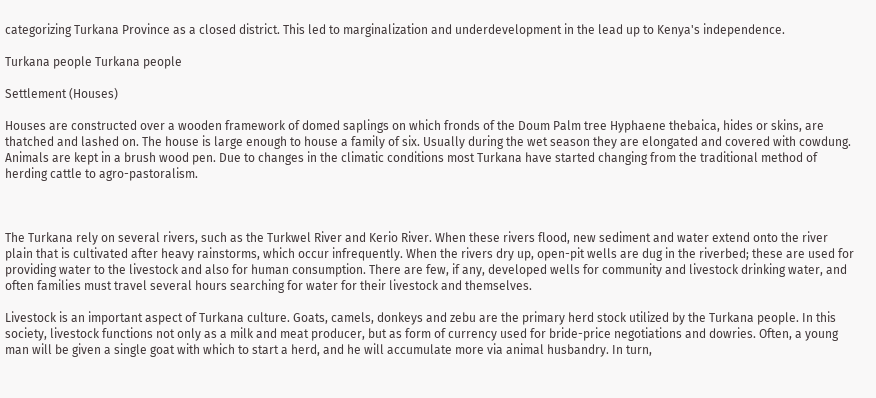categorizing Turkana Province as a closed district. This led to marginalization and underdevelopment in the lead up to Kenya's independence.

Turkana people Turkana people

Settlement (Houses)

Houses are constructed over a wooden framework of domed saplings on which fronds of the Doum Palm tree Hyphaene thebaica, hides or skins, are thatched and lashed on. The house is large enough to house a family of six. Usually during the wet season they are elongated and covered with cowdung. Animals are kept in a brush wood pen. Due to changes in the climatic conditions most Turkana have started changing from the traditional method of herding cattle to agro-pastoralism.



The Turkana rely on several rivers, such as the Turkwel River and Kerio River. When these rivers flood, new sediment and water extend onto the river plain that is cultivated after heavy rainstorms, which occur infrequently. When the rivers dry up, open-pit wells are dug in the riverbed; these are used for providing water to the livestock and also for human consumption. There are few, if any, developed wells for community and livestock drinking water, and often families must travel several hours searching for water for their livestock and themselves.

Livestock is an important aspect of Turkana culture. Goats, camels, donkeys and zebu are the primary herd stock utilized by the Turkana people. In this society, livestock functions not only as a milk and meat producer, but as form of currency used for bride-price negotiations and dowries. Often, a young man will be given a single goat with which to start a herd, and he will accumulate more via animal husbandry. In turn,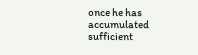once he has accumulated sufficient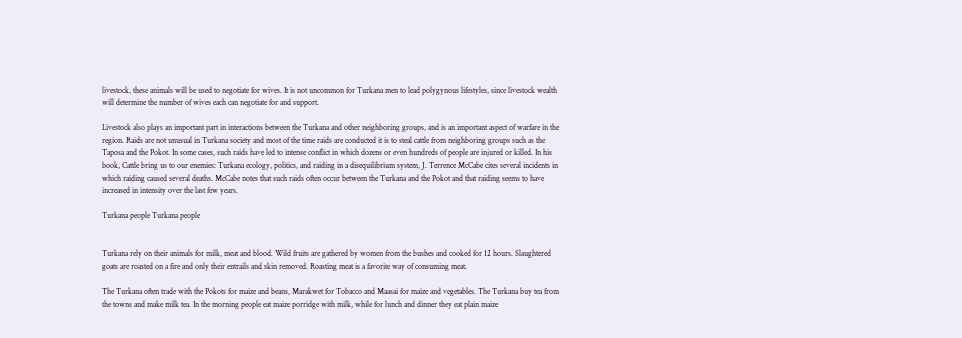livestock, these animals will be used to negotiate for wives. It is not uncommon for Turkana men to lead polygynous lifestyles, since livestock wealth will determine the number of wives each can negotiate for and support.

Livestock also plays an important part in interactions between the Turkana and other neighboring groups, and is an important aspect of warfare in the region. Raids are not unusual in Turkana society and most of the time raids are conducted it is to steal cattle from neighboring groups such as the Taposa and the Pokot. In some cases, such raids have led to intense conflict in which dozens or even hundreds of people are injured or killed. In his book, Cattle bring us to our enemies: Turkana ecology, politics, and raiding in a disequilibrium system, J. Terrence McCabe cites several incidents in which raiding caused several deaths. McCabe notes that such raids often occur between the Turkana and the Pokot and that raiding seems to have increased in intensity over the last few years.

Turkana people Turkana people


Turkana rely on their animals for milk, meat and blood. Wild fruits are gathered by women from the bushes and cooked for 12 hours. Slaughtered goats are roasted on a fire and only their entrails and skin removed. Roasting meat is a favorite way of consuming meat.

The Turkana often trade with the Pokots for maize and beans, Marakwet for Tobacco and Maasai for maize and vegetables. The Turkana buy tea from the towns and make milk tea. In the morning people eat maize porridge with milk, while for lunch and dinner they eat plain maize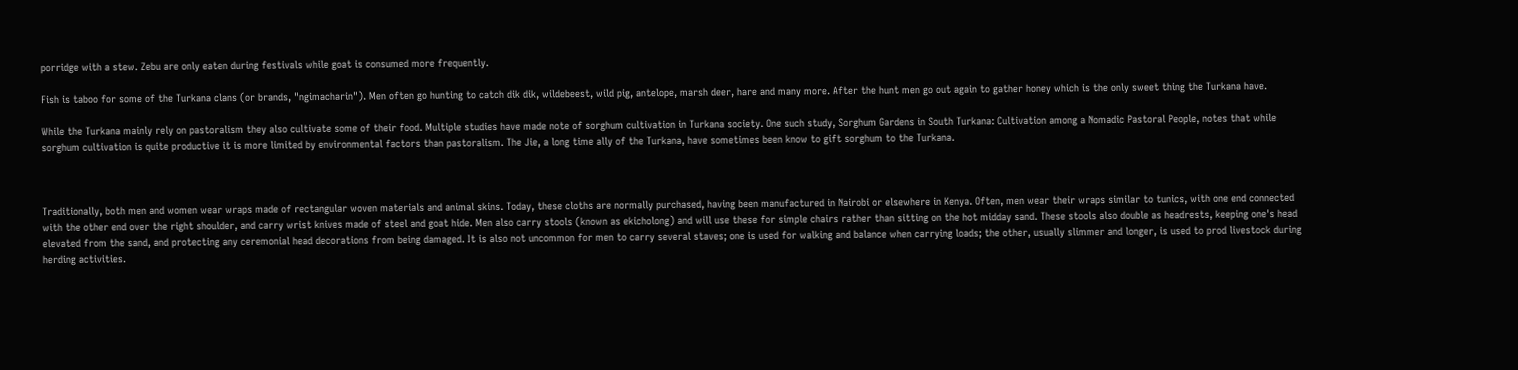porridge with a stew. Zebu are only eaten during festivals while goat is consumed more frequently.

Fish is taboo for some of the Turkana clans (or brands, "ngimacharin"). Men often go hunting to catch dik dik, wildebeest, wild pig, antelope, marsh deer, hare and many more. After the hunt men go out again to gather honey which is the only sweet thing the Turkana have.

While the Turkana mainly rely on pastoralism they also cultivate some of their food. Multiple studies have made note of sorghum cultivation in Turkana society. One such study, Sorghum Gardens in South Turkana: Cultivation among a Nomadic Pastoral People, notes that while sorghum cultivation is quite productive it is more limited by environmental factors than pastoralism. The Jie, a long time ally of the Turkana, have sometimes been know to gift sorghum to the Turkana.



Traditionally, both men and women wear wraps made of rectangular woven materials and animal skins. Today, these cloths are normally purchased, having been manufactured in Nairobi or elsewhere in Kenya. Often, men wear their wraps similar to tunics, with one end connected with the other end over the right shoulder, and carry wrist knives made of steel and goat hide. Men also carry stools (known as ekicholong) and will use these for simple chairs rather than sitting on the hot midday sand. These stools also double as headrests, keeping one's head elevated from the sand, and protecting any ceremonial head decorations from being damaged. It is also not uncommon for men to carry several staves; one is used for walking and balance when carrying loads; the other, usually slimmer and longer, is used to prod livestock during herding activities.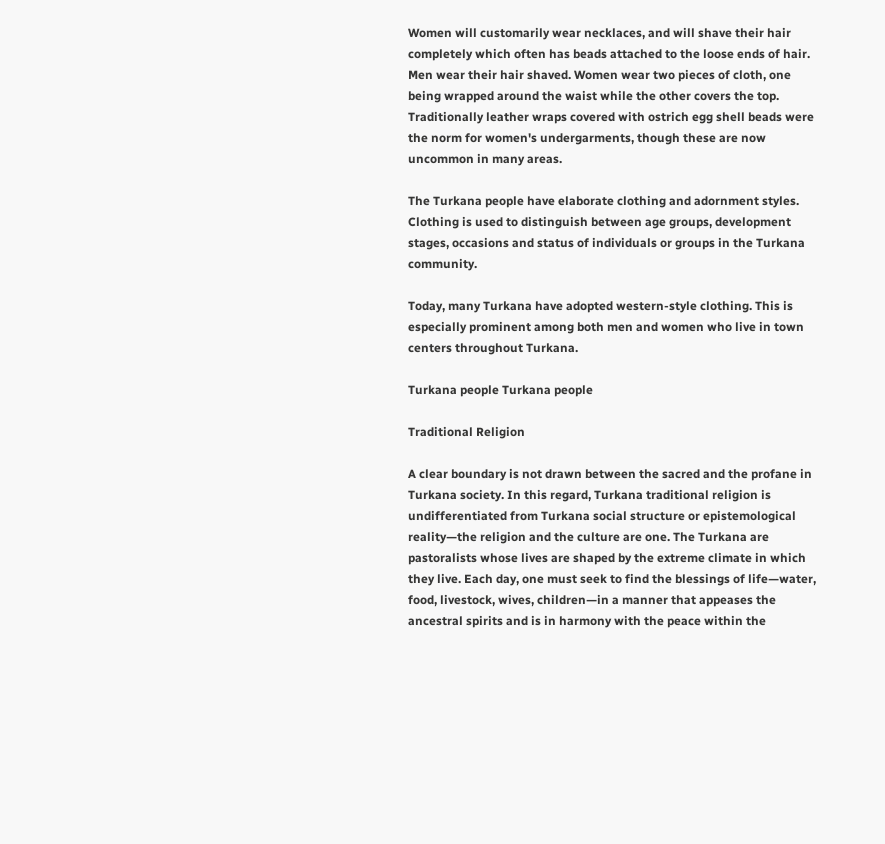Women will customarily wear necklaces, and will shave their hair completely which often has beads attached to the loose ends of hair. Men wear their hair shaved. Women wear two pieces of cloth, one being wrapped around the waist while the other covers the top. Traditionally leather wraps covered with ostrich egg shell beads were the norm for women's undergarments, though these are now uncommon in many areas.

The Turkana people have elaborate clothing and adornment styles. Clothing is used to distinguish between age groups, development stages, occasions and status of individuals or groups in the Turkana community.

Today, many Turkana have adopted western-style clothing. This is especially prominent among both men and women who live in town centers throughout Turkana.

Turkana people Turkana people

Traditional Religion

A clear boundary is not drawn between the sacred and the profane in Turkana society. In this regard, Turkana traditional religion is undifferentiated from Turkana social structure or epistemological reality—the religion and the culture are one. The Turkana are pastoralists whose lives are shaped by the extreme climate in which they live. Each day, one must seek to find the blessings of life—water, food, livestock, wives, children—in a manner that appeases the ancestral spirits and is in harmony with the peace within the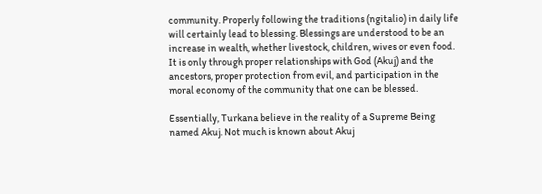community. Properly following the traditions (ngitalio) in daily life will certainly lead to blessing. Blessings are understood to be an increase in wealth, whether livestock, children, wives or even food. It is only through proper relationships with God (Akuj) and the ancestors, proper protection from evil, and participation in the moral economy of the community that one can be blessed.

Essentially, Turkana believe in the reality of a Supreme Being named Akuj. Not much is known about Akuj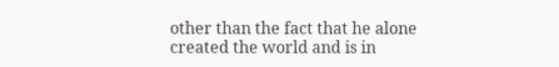other than the fact that he alone created the world and is in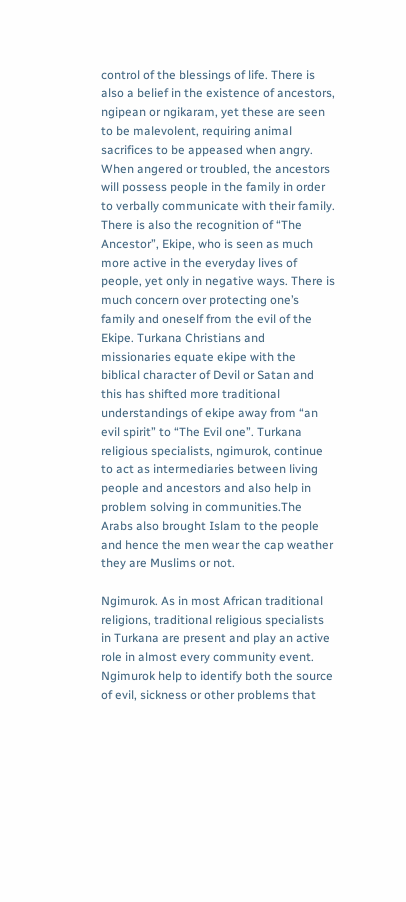control of the blessings of life. There is also a belief in the existence of ancestors, ngipean or ngikaram, yet these are seen to be malevolent, requiring animal sacrifices to be appeased when angry. When angered or troubled, the ancestors will possess people in the family in order to verbally communicate with their family. There is also the recognition of “The Ancestor”, Ekipe, who is seen as much more active in the everyday lives of people, yet only in negative ways. There is much concern over protecting one’s family and oneself from the evil of the Ekipe. Turkana Christians and missionaries equate ekipe with the biblical character of Devil or Satan and this has shifted more traditional understandings of ekipe away from “an evil spirit” to “The Evil one”. Turkana religious specialists, ngimurok, continue to act as intermediaries between living people and ancestors and also help in problem solving in communities.The Arabs also brought Islam to the people and hence the men wear the cap weather they are Muslims or not.

Ngimurok. As in most African traditional religions, traditional religious specialists in Turkana are present and play an active role in almost every community event. Ngimurok help to identify both the source of evil, sickness or other problems that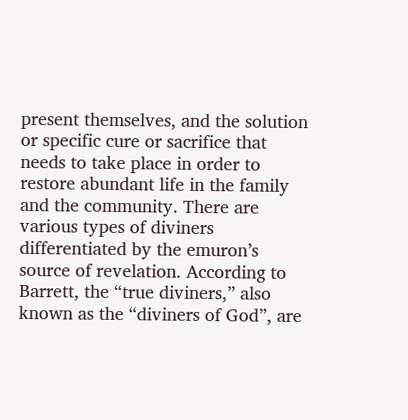present themselves, and the solution or specific cure or sacrifice that needs to take place in order to restore abundant life in the family and the community. There are various types of diviners differentiated by the emuron’s source of revelation. According to Barrett, the “true diviners,” also known as the “diviners of God”, are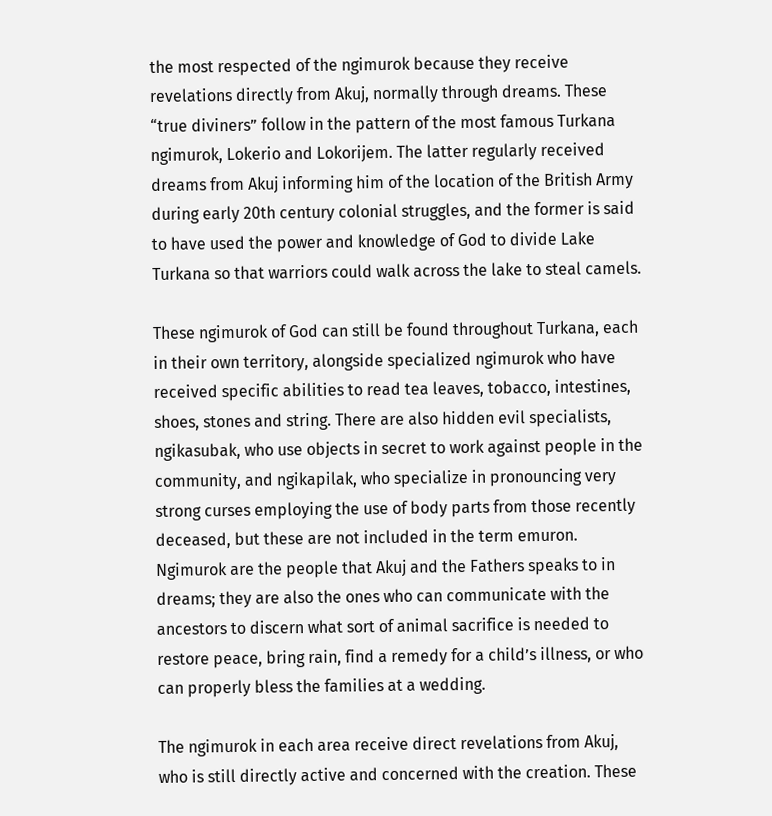the most respected of the ngimurok because they receive revelations directly from Akuj, normally through dreams. These “true diviners” follow in the pattern of the most famous Turkana ngimurok, Lokerio and Lokorijem. The latter regularly received dreams from Akuj informing him of the location of the British Army during early 20th century colonial struggles, and the former is said to have used the power and knowledge of God to divide Lake Turkana so that warriors could walk across the lake to steal camels.

These ngimurok of God can still be found throughout Turkana, each in their own territory, alongside specialized ngimurok who have received specific abilities to read tea leaves, tobacco, intestines, shoes, stones and string. There are also hidden evil specialists, ngikasubak, who use objects in secret to work against people in the community, and ngikapilak, who specialize in pronouncing very strong curses employing the use of body parts from those recently deceased, but these are not included in the term emuron. Ngimurok are the people that Akuj and the Fathers speaks to in dreams; they are also the ones who can communicate with the ancestors to discern what sort of animal sacrifice is needed to restore peace, bring rain, find a remedy for a child’s illness, or who can properly bless the families at a wedding.

The ngimurok in each area receive direct revelations from Akuj, who is still directly active and concerned with the creation. These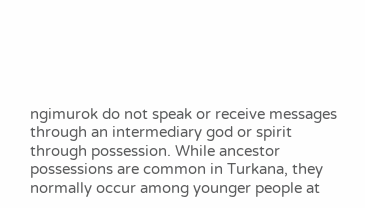ngimurok do not speak or receive messages through an intermediary god or spirit through possession. While ancestor possessions are common in Turkana, they normally occur among younger people at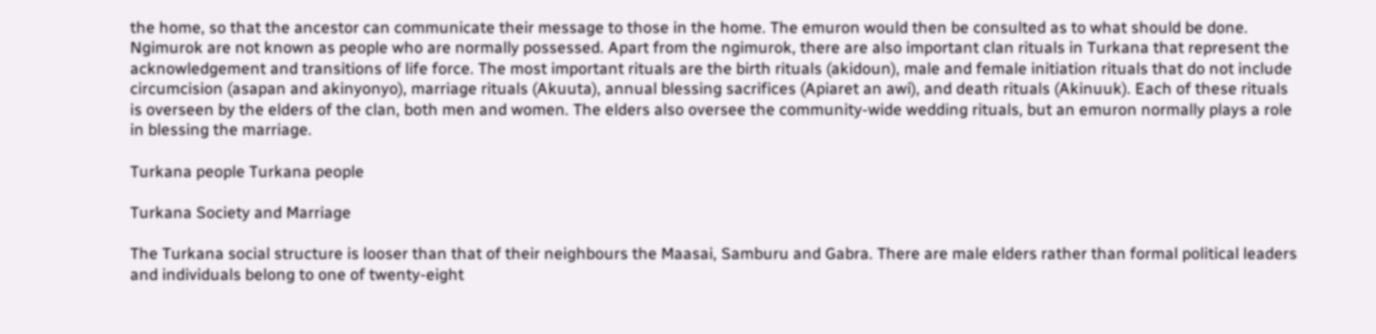the home, so that the ancestor can communicate their message to those in the home. The emuron would then be consulted as to what should be done. Ngimurok are not known as people who are normally possessed. Apart from the ngimurok, there are also important clan rituals in Turkana that represent the acknowledgement and transitions of life force. The most important rituals are the birth rituals (akidoun), male and female initiation rituals that do not include circumcision (asapan and akinyonyo), marriage rituals (Akuuta), annual blessing sacrifices (Apiaret an awi), and death rituals (Akinuuk). Each of these rituals is overseen by the elders of the clan, both men and women. The elders also oversee the community-wide wedding rituals, but an emuron normally plays a role in blessing the marriage.

Turkana people Turkana people

Turkana Society and Marriage

The Turkana social structure is looser than that of their neighbours the Maasai, Samburu and Gabra. There are male elders rather than formal political leaders and individuals belong to one of twenty-eight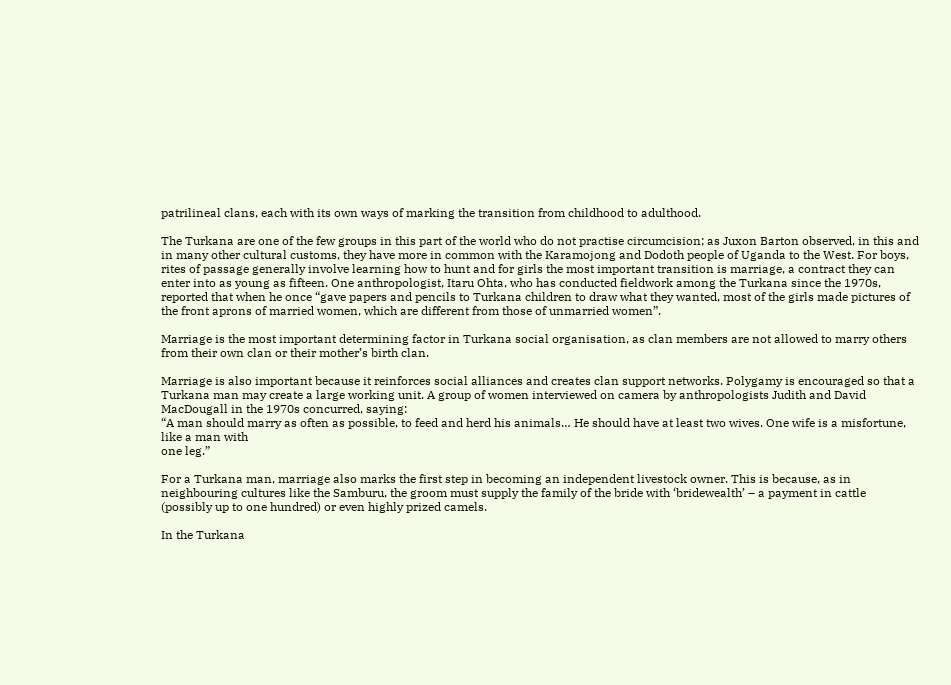patrilineal clans, each with its own ways of marking the transition from childhood to adulthood.

The Turkana are one of the few groups in this part of the world who do not practise circumcision; as Juxon Barton observed, in this and in many other cultural customs, they have more in common with the Karamojong and Dodoth people of Uganda to the West. For boys, rites of passage generally involve learning how to hunt and for girls the most important transition is marriage, a contract they can enter into as young as fifteen. One anthropologist, Itaru Ohta, who has conducted fieldwork among the Turkana since the 1970s, reported that when he once “gave papers and pencils to Turkana children to draw what they wanted, most of the girls made pictures of the front aprons of married women, which are different from those of unmarried women”.

Marriage is the most important determining factor in Turkana social organisation, as clan members are not allowed to marry others from their own clan or their mother’s birth clan.

Marriage is also important because it reinforces social alliances and creates clan support networks. Polygamy is encouraged so that a Turkana man may create a large working unit. A group of women interviewed on camera by anthropologists Judith and David MacDougall in the 1970s concurred, saying:
“A man should marry as often as possible, to feed and herd his animals… He should have at least two wives. One wife is a misfortune, like a man with
one leg.”

For a Turkana man, marriage also marks the first step in becoming an independent livestock owner. This is because, as in neighbouring cultures like the Samburu, the groom must supply the family of the bride with ‘bridewealth’ – a payment in cattle (possibly up to one hundred) or even highly prized camels.

In the Turkana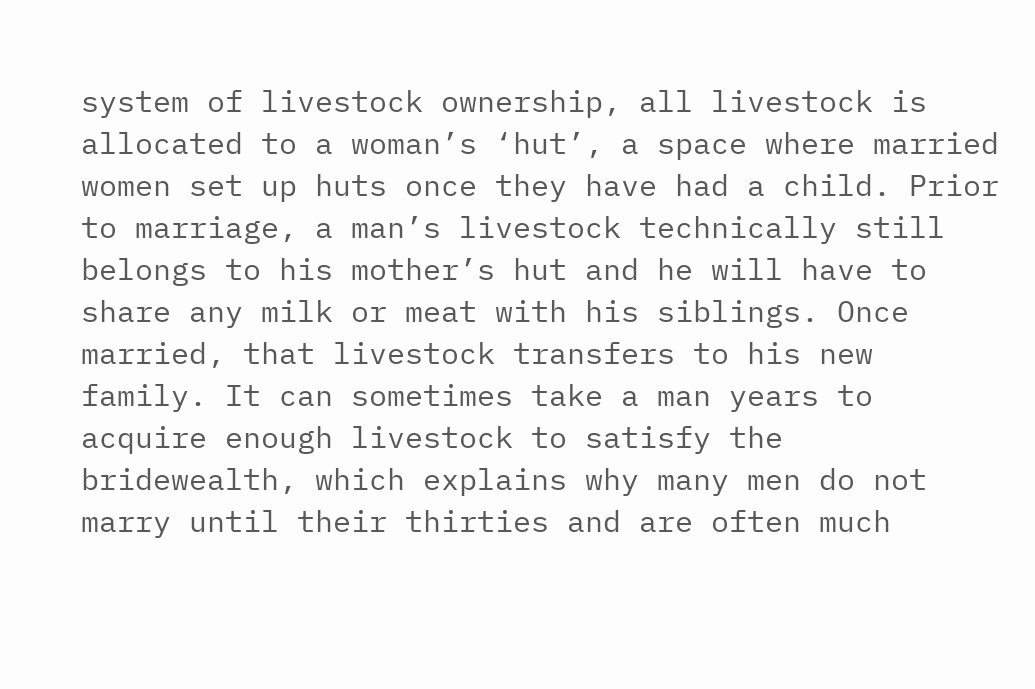system of livestock ownership, all livestock is allocated to a woman’s ‘hut’, a space where married women set up huts once they have had a child. Prior to marriage, a man’s livestock technically still belongs to his mother’s hut and he will have to share any milk or meat with his siblings. Once married, that livestock transfers to his new family. It can sometimes take a man years to acquire enough livestock to satisfy the bridewealth, which explains why many men do not marry until their thirties and are often much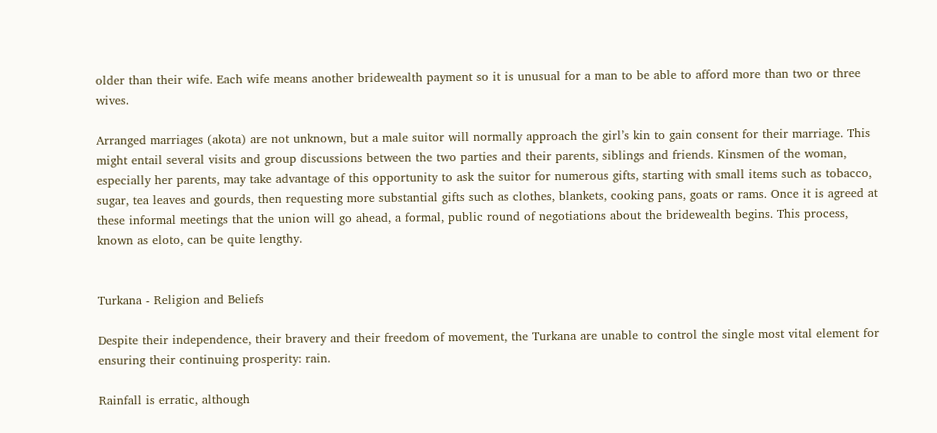older than their wife. Each wife means another bridewealth payment so it is unusual for a man to be able to afford more than two or three wives.

Arranged marriages (akota) are not unknown, but a male suitor will normally approach the girl’s kin to gain consent for their marriage. This might entail several visits and group discussions between the two parties and their parents, siblings and friends. Kinsmen of the woman, especially her parents, may take advantage of this opportunity to ask the suitor for numerous gifts, starting with small items such as tobacco, sugar, tea leaves and gourds, then requesting more substantial gifts such as clothes, blankets, cooking pans, goats or rams. Once it is agreed at these informal meetings that the union will go ahead, a formal, public round of negotiations about the bridewealth begins. This process, known as eloto, can be quite lengthy.


Turkana - Religion and Beliefs

Despite their independence, their bravery and their freedom of movement, the Turkana are unable to control the single most vital element for ensuring their continuing prosperity: rain.

Rainfall is erratic, although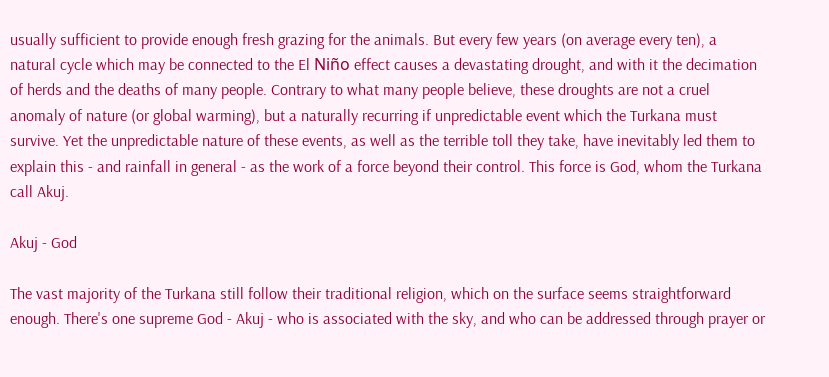usually sufficient to provide enough fresh grazing for the animals. But every few years (on average every ten), a natural cycle which may be connected to the El Niño effect causes a devastating drought, and with it the decimation of herds and the deaths of many people. Contrary to what many people believe, these droughts are not a cruel anomaly of nature (or global warming), but a naturally recurring if unpredictable event which the Turkana must survive. Yet the unpredictable nature of these events, as well as the terrible toll they take, have inevitably led them to explain this - and rainfall in general - as the work of a force beyond their control. This force is God, whom the Turkana call Akuj.

Akuj - God

The vast majority of the Turkana still follow their traditional religion, which on the surface seems straightforward enough. There's one supreme God - Akuj - who is associated with the sky, and who can be addressed through prayer or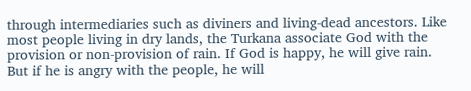through intermediaries such as diviners and living-dead ancestors. Like most people living in dry lands, the Turkana associate God with the provision or non-provision of rain. If God is happy, he will give rain. But if he is angry with the people, he will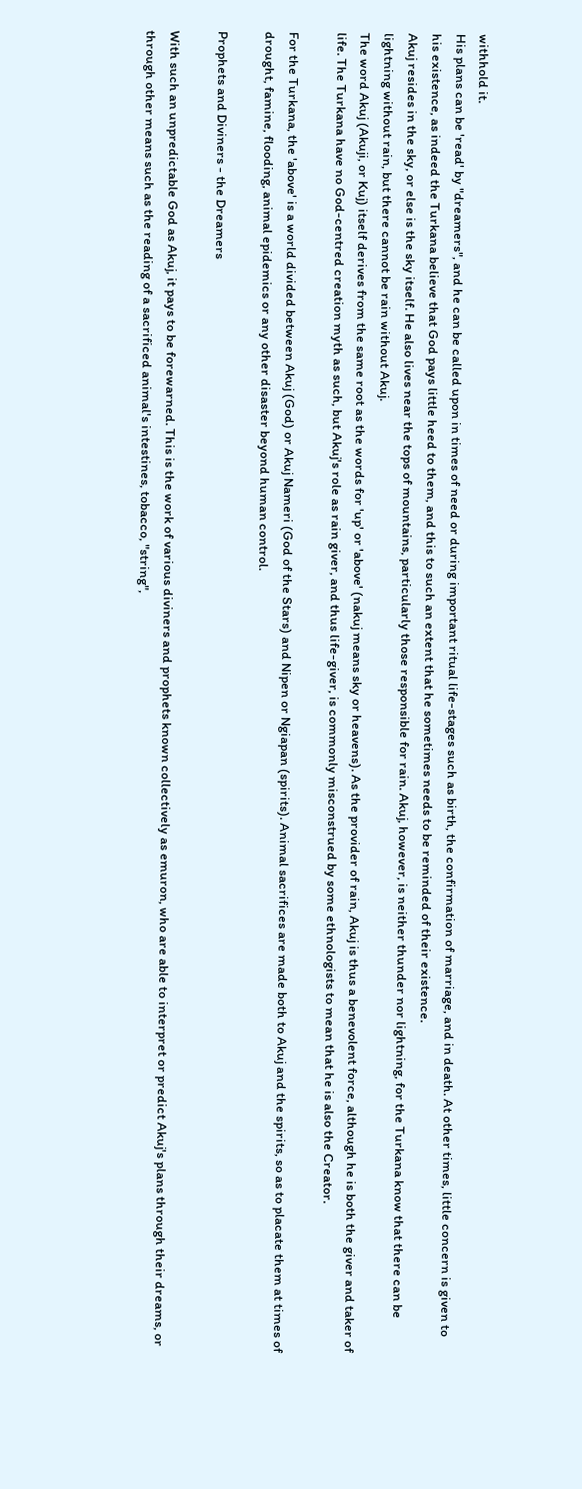withhold it.
His plans can be 'read' by "dreamers", and he can be called upon in times of need or during important ritual life-stages such as birth, the confirmation of marriage, and in death. At other times, little concern is given to his existence, as indeed the Turkana believe that God pays little heed to them, and this to such an extent that he sometimes needs to be reminded of their existence.
Akuj resides in the sky, or else is the sky itself. He also lives near the tops of mountains, particularly those responsible for rain. Akuj, however, is neither thunder nor lightning, for the Turkana know that there can be lightning without rain, but there cannot be rain without Akuj.
The word Akuj (Akuji, or Kuj) itself derives from the same root as the words for 'up' or 'above' (nakuj means sky or heavens). As the provider of rain, Akuj is thus a benevolent force, although he is both the giver and taker of life. The Turkana have no God-centred creation myth as such, but Akuj's role as rain giver, and thus life-giver, is commonly misconstrued by some ethnologists to mean that he is also the Creator.

For the Turkana, the 'above' is a world divided between Akuj (God) or Akuj Nameri (God of the Stars) and Nipen or Ngiapan (spirits). Animal sacrifices are made both to Akuj and the spirits, so as to placate them at times of drought, famine, flooding, animal epidemics or any other disaster beyond human control.

Prophets and Diviners - the Dreamers

With such an unpredictable God as Akuj, it pays to be forewarned. This is the work of various diviners and prophets known collectively as emuron, who are able to interpret or predict Akuj's plans through their dreams, or through other means such as the reading of a sacrificed animal's intestines, tobacco, "string",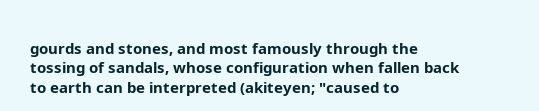gourds and stones, and most famously through the tossing of sandals, whose configuration when fallen back to earth can be interpreted (akiteyen; "caused to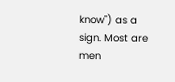know") as a sign. Most are men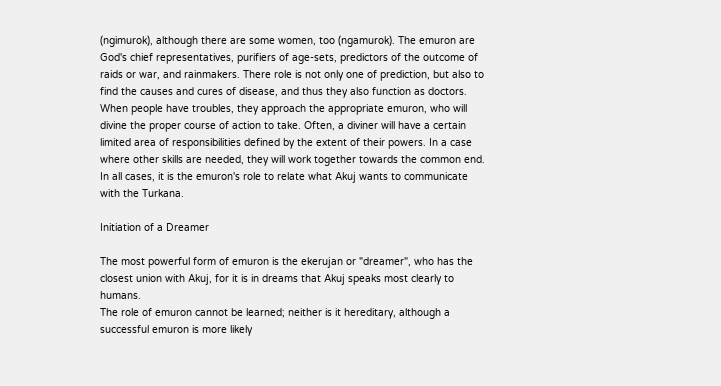(ngimurok), although there are some women, too (ngamurok). The emuron are God's chief representatives, purifiers of age-sets, predictors of the outcome of raids or war, and rainmakers. There role is not only one of prediction, but also to find the causes and cures of disease, and thus they also function as doctors. When people have troubles, they approach the appropriate emuron, who will divine the proper course of action to take. Often, a diviner will have a certain limited area of responsibilities defined by the extent of their powers. In a case where other skills are needed, they will work together towards the common end.
In all cases, it is the emuron's role to relate what Akuj wants to communicate with the Turkana.

Initiation of a Dreamer

The most powerful form of emuron is the ekerujan or "dreamer", who has the closest union with Akuj, for it is in dreams that Akuj speaks most clearly to humans.
The role of emuron cannot be learned; neither is it hereditary, although a successful emuron is more likely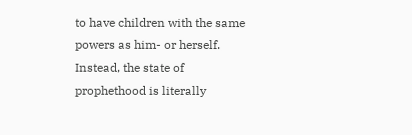to have children with the same powers as him- or herself. Instead, the state of prophethood is literally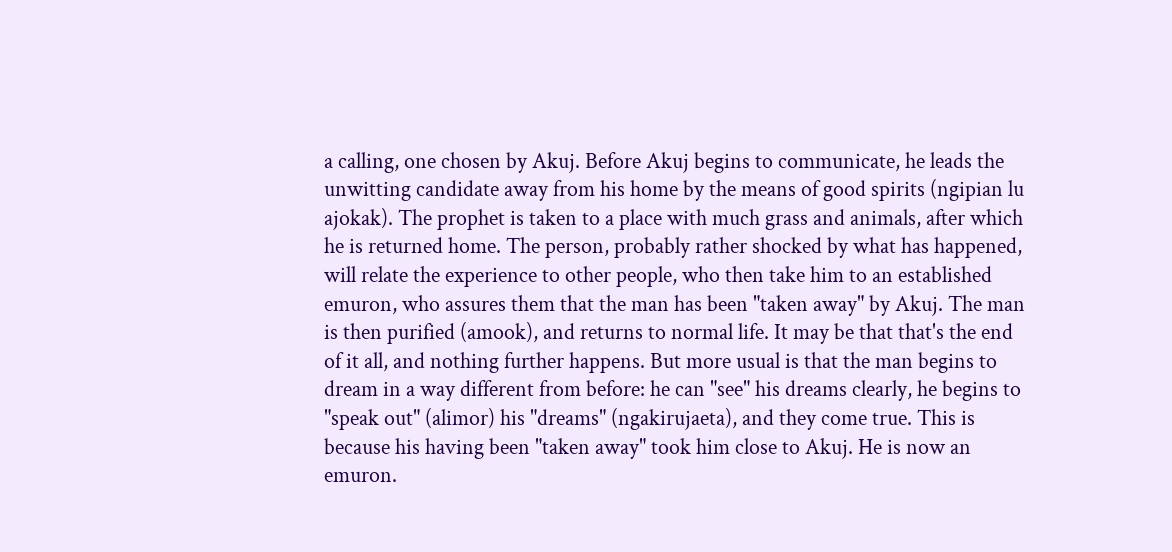a calling, one chosen by Akuj. Before Akuj begins to communicate, he leads the unwitting candidate away from his home by the means of good spirits (ngipian lu ajokak). The prophet is taken to a place with much grass and animals, after which he is returned home. The person, probably rather shocked by what has happened, will relate the experience to other people, who then take him to an established emuron, who assures them that the man has been "taken away" by Akuj. The man is then purified (amook), and returns to normal life. It may be that that's the end of it all, and nothing further happens. But more usual is that the man begins to dream in a way different from before: he can "see" his dreams clearly, he begins to "speak out" (alimor) his "dreams" (ngakirujaeta), and they come true. This is because his having been "taken away" took him close to Akuj. He is now an emuron.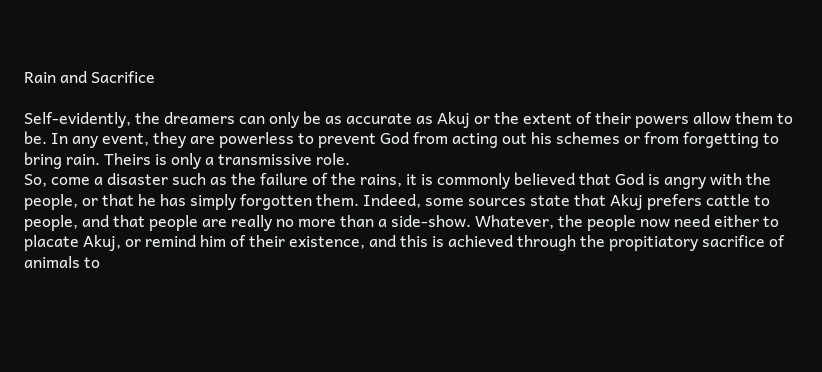Rain and Sacrifice

Self-evidently, the dreamers can only be as accurate as Akuj or the extent of their powers allow them to be. In any event, they are powerless to prevent God from acting out his schemes or from forgetting to bring rain. Theirs is only a transmissive role.
So, come a disaster such as the failure of the rains, it is commonly believed that God is angry with the people, or that he has simply forgotten them. Indeed, some sources state that Akuj prefers cattle to people, and that people are really no more than a side-show. Whatever, the people now need either to placate Akuj, or remind him of their existence, and this is achieved through the propitiatory sacrifice of animals to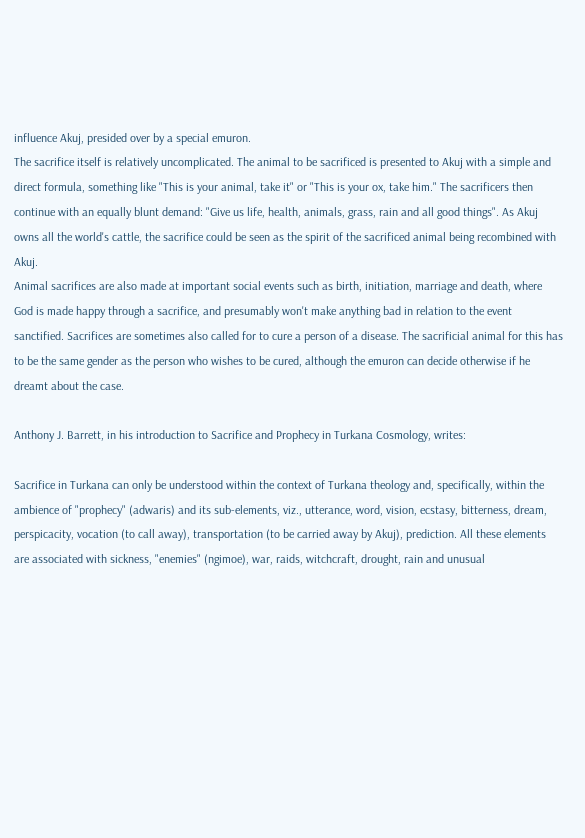influence Akuj, presided over by a special emuron.
The sacrifice itself is relatively uncomplicated. The animal to be sacrificed is presented to Akuj with a simple and direct formula, something like "This is your animal, take it" or "This is your ox, take him." The sacrificers then continue with an equally blunt demand: "Give us life, health, animals, grass, rain and all good things". As Akuj owns all the world's cattle, the sacrifice could be seen as the spirit of the sacrificed animal being recombined with Akuj.
Animal sacrifices are also made at important social events such as birth, initiation, marriage and death, where God is made happy through a sacrifice, and presumably won't make anything bad in relation to the event sanctified. Sacrifices are sometimes also called for to cure a person of a disease. The sacrificial animal for this has to be the same gender as the person who wishes to be cured, although the emuron can decide otherwise if he dreamt about the case.

Anthony J. Barrett, in his introduction to Sacrifice and Prophecy in Turkana Cosmology, writes:

Sacrifice in Turkana can only be understood within the context of Turkana theology and, specifically, within the ambience of "prophecy" (adwaris) and its sub-elements, viz., utterance, word, vision, ecstasy, bitterness, dream, perspicacity, vocation (to call away), transportation (to be carried away by Akuj), prediction. All these elements are associated with sickness, "enemies" (ngimoe), war, raids, witchcraft, drought, rain and unusual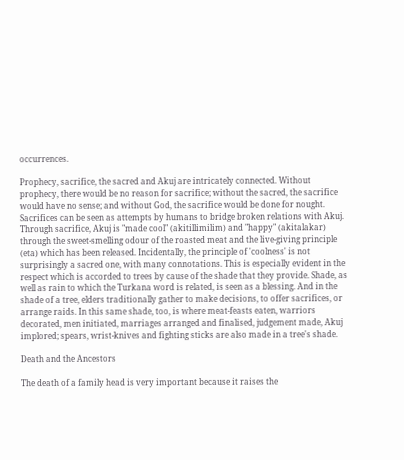occurrences.

Prophecy, sacrifice, the sacred and Akuj are intricately connected. Without prophecy, there would be no reason for sacrifice; without the sacred, the sacrifice would have no sense; and without God, the sacrifice would be done for nought.
Sacrifices can be seen as attempts by humans to bridge broken relations with Akuj. Through sacrifice, Akuj is "made cool" (akitillimilim) and "happy" (akitalakar) through the sweet-smelling odour of the roasted meat and the live-giving principle (eta) which has been released. Incidentally, the principle of 'coolness' is not surprisingly a sacred one, with many connotations. This is especially evident in the respect which is accorded to trees by cause of the shade that they provide. Shade, as well as rain to which the Turkana word is related, is seen as a blessing. And in the shade of a tree, elders traditionally gather to make decisions, to offer sacrifices, or arrange raids. In this same shade, too, is where meat-feasts eaten, warriors decorated, men initiated, marriages arranged and finalised, judgement made, Akuj implored; spears, wrist-knives and fighting sticks are also made in a tree's shade.

Death and the Ancestors

The death of a family head is very important because it raises the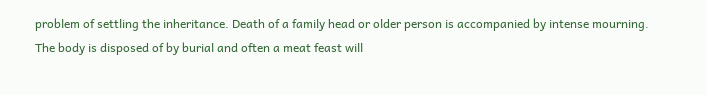problem of settling the inheritance. Death of a family head or older person is accompanied by intense mourning. The body is disposed of by burial and often a meat feast will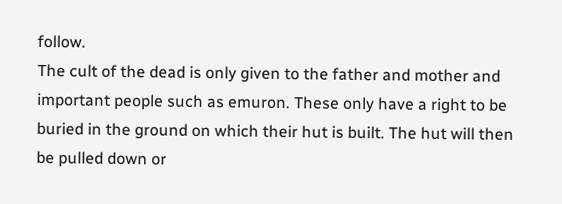follow.
The cult of the dead is only given to the father and mother and important people such as emuron. These only have a right to be buried in the ground on which their hut is built. The hut will then be pulled down or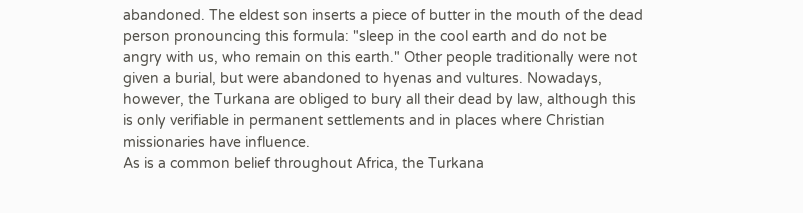abandoned. The eldest son inserts a piece of butter in the mouth of the dead person pronouncing this formula: "sleep in the cool earth and do not be angry with us, who remain on this earth." Other people traditionally were not given a burial, but were abandoned to hyenas and vultures. Nowadays, however, the Turkana are obliged to bury all their dead by law, although this is only verifiable in permanent settlements and in places where Christian missionaries have influence.
As is a common belief throughout Africa, the Turkana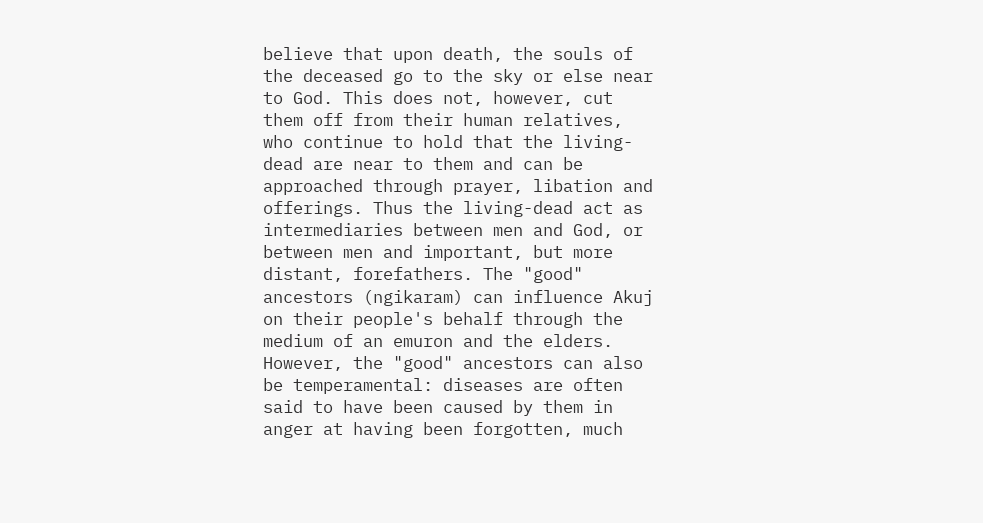believe that upon death, the souls of the deceased go to the sky or else near to God. This does not, however, cut them off from their human relatives, who continue to hold that the living-dead are near to them and can be approached through prayer, libation and offerings. Thus the living-dead act as intermediaries between men and God, or between men and important, but more distant, forefathers. The "good" ancestors (ngikaram) can influence Akuj on their people's behalf through the medium of an emuron and the elders. However, the "good" ancestors can also be temperamental: diseases are often said to have been caused by them in anger at having been forgotten, much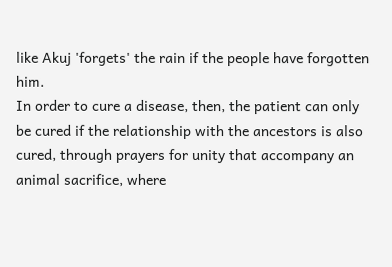like Akuj 'forgets' the rain if the people have forgotten him.
In order to cure a disease, then, the patient can only be cured if the relationship with the ancestors is also cured, through prayers for unity that accompany an animal sacrifice, where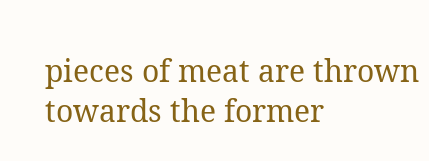pieces of meat are thrown towards the former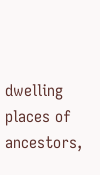dwelling places of ancestors,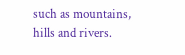such as mountains, hills and rivers.